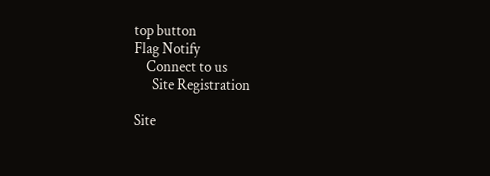top button
Flag Notify
    Connect to us
      Site Registration

Site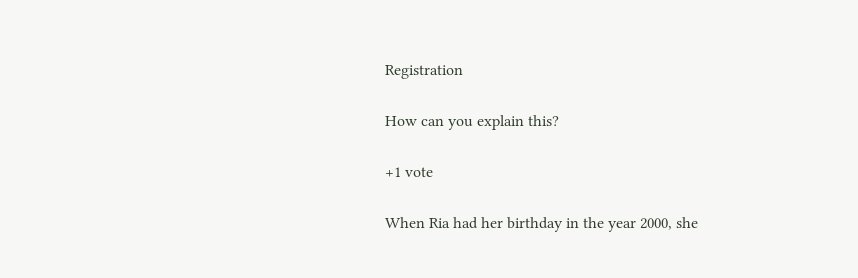Registration

How can you explain this?

+1 vote

When Ria had her birthday in the year 2000, she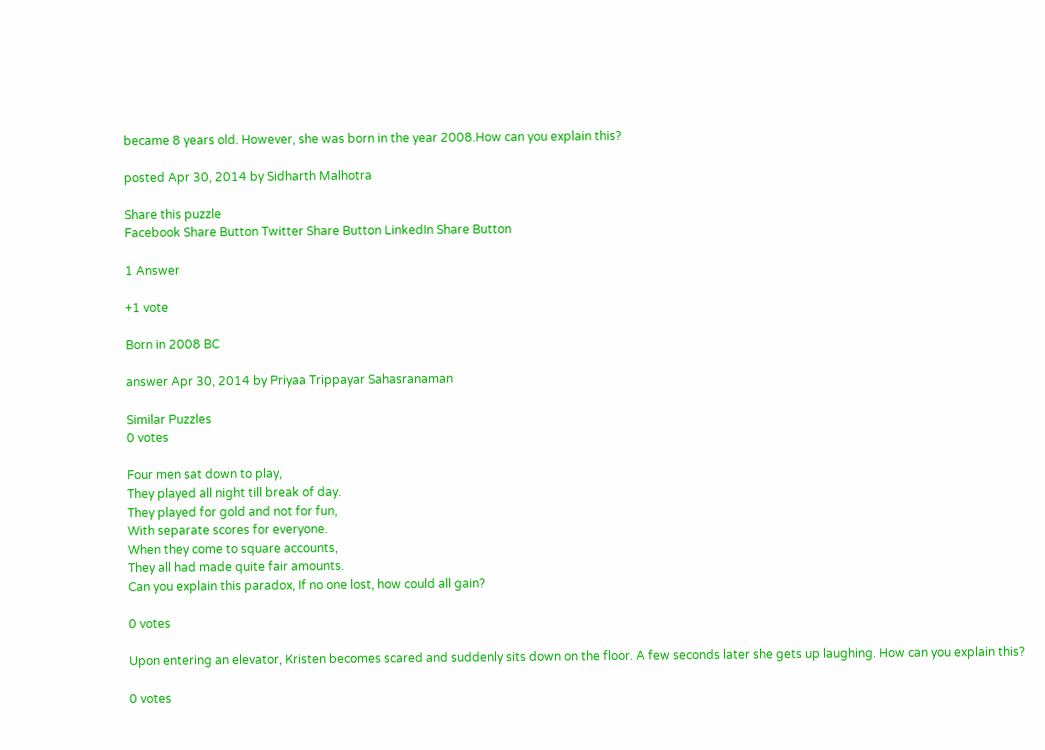became 8 years old. However, she was born in the year 2008.How can you explain this?

posted Apr 30, 2014 by Sidharth Malhotra

Share this puzzle
Facebook Share Button Twitter Share Button LinkedIn Share Button

1 Answer

+1 vote

Born in 2008 BC

answer Apr 30, 2014 by Priyaa Trippayar Sahasranaman

Similar Puzzles
0 votes

Four men sat down to play,
They played all night till break of day.
They played for gold and not for fun,
With separate scores for everyone.
When they come to square accounts,
They all had made quite fair amounts.
Can you explain this paradox, If no one lost, how could all gain?

0 votes

Upon entering an elevator, Kristen becomes scared and suddenly sits down on the floor. A few seconds later she gets up laughing. How can you explain this?

0 votes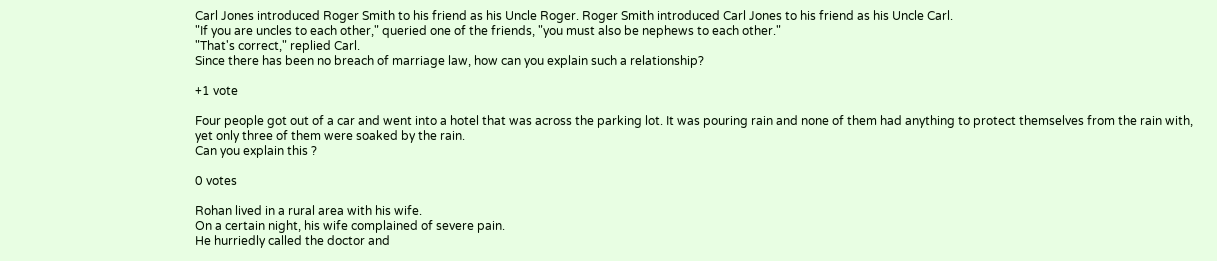Carl Jones introduced Roger Smith to his friend as his Uncle Roger. Roger Smith introduced Carl Jones to his friend as his Uncle Carl.
"If you are uncles to each other," queried one of the friends, "you must also be nephews to each other."
"That's correct," replied Carl.
Since there has been no breach of marriage law, how can you explain such a relationship?

+1 vote

Four people got out of a car and went into a hotel that was across the parking lot. It was pouring rain and none of them had anything to protect themselves from the rain with, yet only three of them were soaked by the rain.
Can you explain this ?

0 votes

Rohan lived in a rural area with his wife.
On a certain night, his wife complained of severe pain.
He hurriedly called the doctor and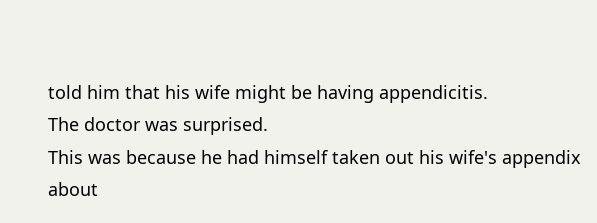told him that his wife might be having appendicitis.
The doctor was surprised.
This was because he had himself taken out his wife's appendix about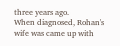three years ago.
When diagnosed, Rohan's wife was came up with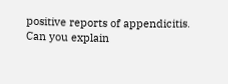positive reports of appendicitis.
Can you explain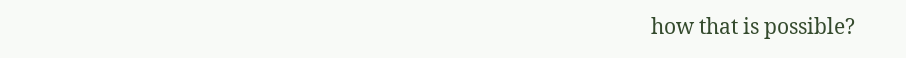how that is possible?